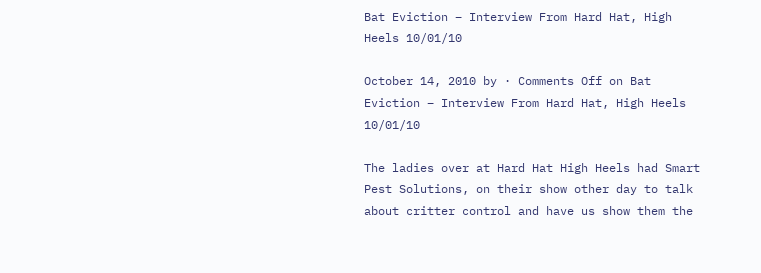Bat Eviction – Interview From Hard Hat, High Heels 10/01/10

October 14, 2010 by · Comments Off on Bat Eviction – Interview From Hard Hat, High Heels 10/01/10

The ladies over at Hard Hat High Heels had Smart Pest Solutions, on their show other day to talk about critter control and have us show them the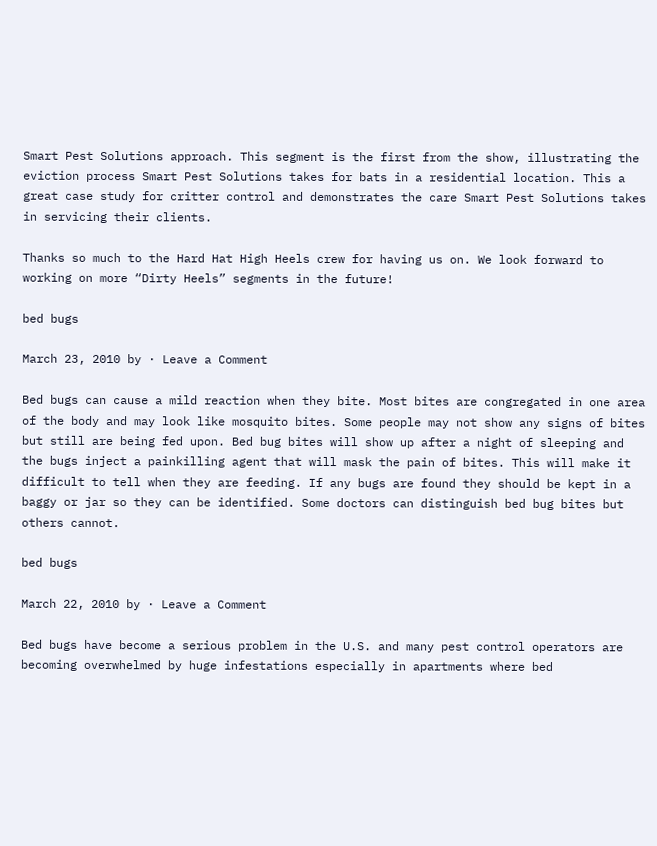Smart Pest Solutions approach. This segment is the first from the show, illustrating the eviction process Smart Pest Solutions takes for bats in a residential location. This a great case study for critter control and demonstrates the care Smart Pest Solutions takes in servicing their clients.

Thanks so much to the Hard Hat High Heels crew for having us on. We look forward to working on more “Dirty Heels” segments in the future!

bed bugs

March 23, 2010 by · Leave a Comment

Bed bugs can cause a mild reaction when they bite. Most bites are congregated in one area of the body and may look like mosquito bites. Some people may not show any signs of bites but still are being fed upon. Bed bug bites will show up after a night of sleeping and the bugs inject a painkilling agent that will mask the pain of bites. This will make it difficult to tell when they are feeding. If any bugs are found they should be kept in a baggy or jar so they can be identified. Some doctors can distinguish bed bug bites but others cannot.

bed bugs

March 22, 2010 by · Leave a Comment

Bed bugs have become a serious problem in the U.S. and many pest control operators are becoming overwhelmed by huge infestations especially in apartments where bed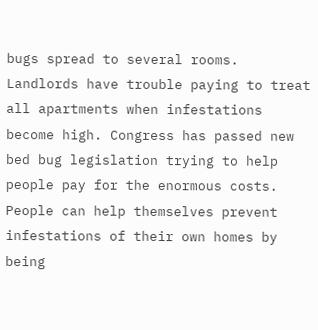bugs spread to several rooms. Landlords have trouble paying to treat all apartments when infestations become high. Congress has passed new bed bug legislation trying to help people pay for the enormous costs. People can help themselves prevent infestations of their own homes by being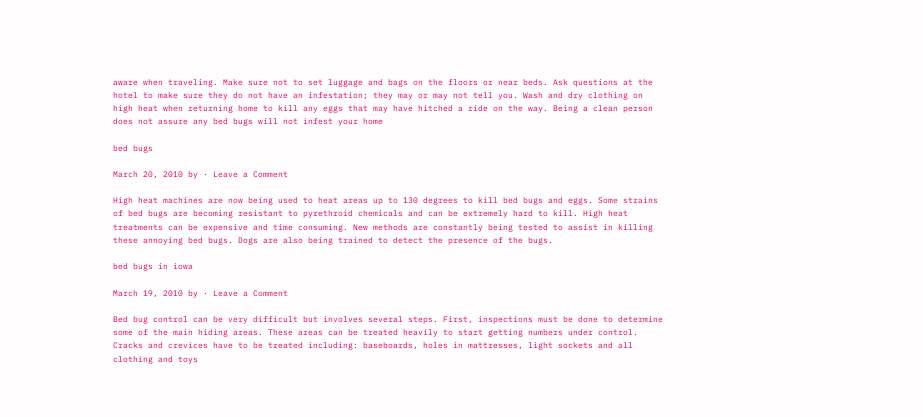aware when traveling. Make sure not to set luggage and bags on the floors or near beds. Ask questions at the hotel to make sure they do not have an infestation; they may or may not tell you. Wash and dry clothing on high heat when returning home to kill any eggs that may have hitched a ride on the way. Being a clean person does not assure any bed bugs will not infest your home

bed bugs

March 20, 2010 by · Leave a Comment

High heat machines are now being used to heat areas up to 130 degrees to kill bed bugs and eggs. Some strains of bed bugs are becoming resistant to pyrethroid chemicals and can be extremely hard to kill. High heat treatments can be expensive and time consuming. New methods are constantly being tested to assist in killing these annoying bed bugs. Dogs are also being trained to detect the presence of the bugs.

bed bugs in iowa

March 19, 2010 by · Leave a Comment

Bed bug control can be very difficult but involves several steps. First, inspections must be done to determine some of the main hiding areas. These areas can be treated heavily to start getting numbers under control. Cracks and crevices have to be treated including: baseboards, holes in mattresses, light sockets and all clothing and toys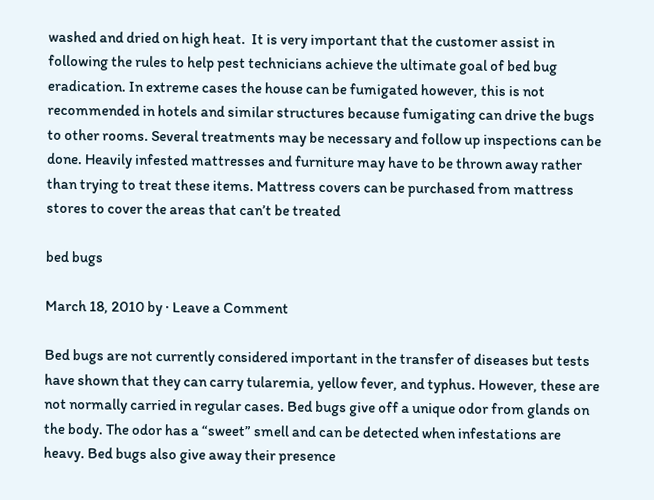washed and dried on high heat.  It is very important that the customer assist in following the rules to help pest technicians achieve the ultimate goal of bed bug eradication. In extreme cases the house can be fumigated however, this is not recommended in hotels and similar structures because fumigating can drive the bugs to other rooms. Several treatments may be necessary and follow up inspections can be done. Heavily infested mattresses and furniture may have to be thrown away rather than trying to treat these items. Mattress covers can be purchased from mattress stores to cover the areas that can’t be treated

bed bugs

March 18, 2010 by · Leave a Comment

Bed bugs are not currently considered important in the transfer of diseases but tests have shown that they can carry tularemia, yellow fever, and typhus. However, these are not normally carried in regular cases. Bed bugs give off a unique odor from glands on the body. The odor has a “sweet” smell and can be detected when infestations are heavy. Bed bugs also give away their presence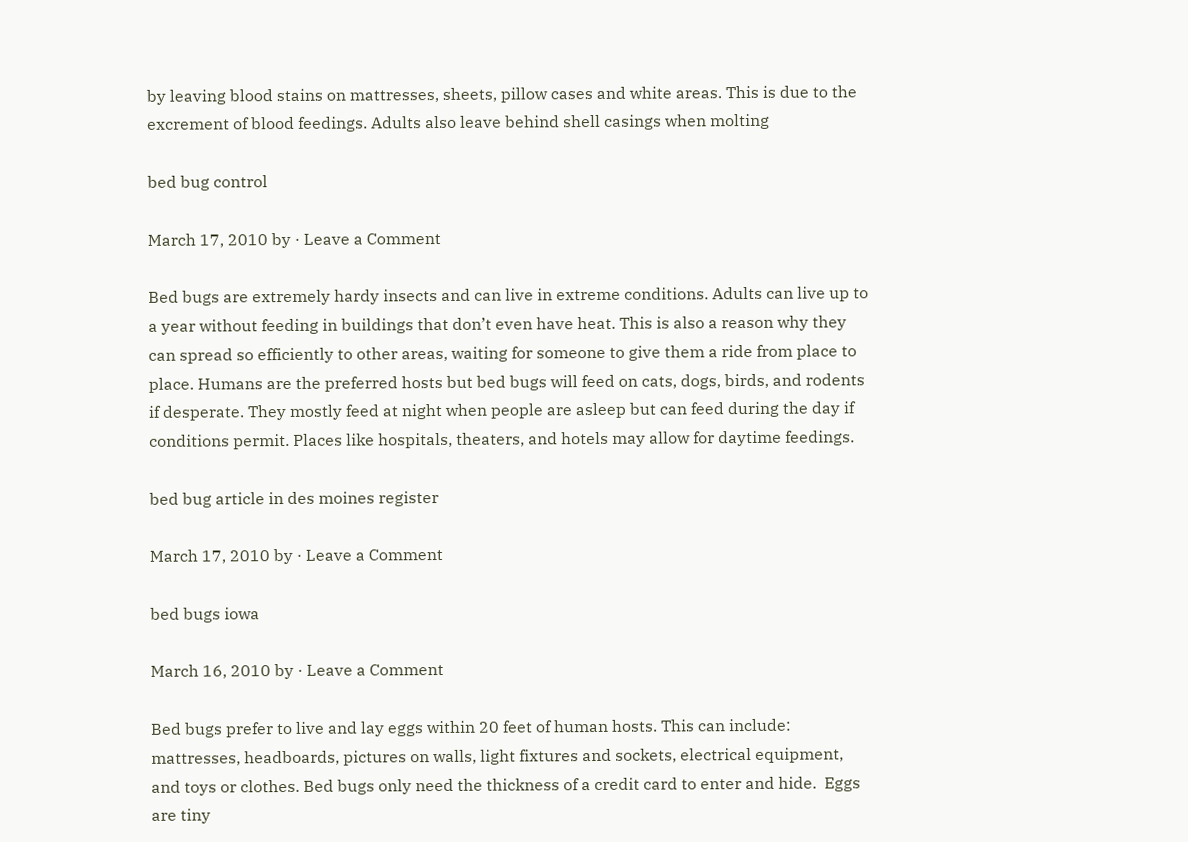by leaving blood stains on mattresses, sheets, pillow cases and white areas. This is due to the excrement of blood feedings. Adults also leave behind shell casings when molting

bed bug control

March 17, 2010 by · Leave a Comment

Bed bugs are extremely hardy insects and can live in extreme conditions. Adults can live up to a year without feeding in buildings that don’t even have heat. This is also a reason why they can spread so efficiently to other areas, waiting for someone to give them a ride from place to place. Humans are the preferred hosts but bed bugs will feed on cats, dogs, birds, and rodents if desperate. They mostly feed at night when people are asleep but can feed during the day if conditions permit. Places like hospitals, theaters, and hotels may allow for daytime feedings.

bed bug article in des moines register

March 17, 2010 by · Leave a Comment

bed bugs iowa

March 16, 2010 by · Leave a Comment

Bed bugs prefer to live and lay eggs within 20 feet of human hosts. This can include: mattresses, headboards, pictures on walls, light fixtures and sockets, electrical equipment, and toys or clothes. Bed bugs only need the thickness of a credit card to enter and hide.  Eggs are tiny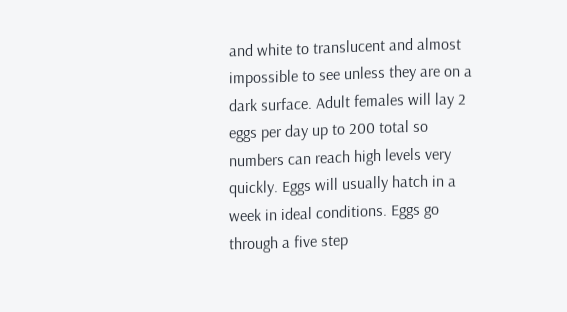and white to translucent and almost impossible to see unless they are on a dark surface. Adult females will lay 2 eggs per day up to 200 total so numbers can reach high levels very quickly. Eggs will usually hatch in a week in ideal conditions. Eggs go through a five step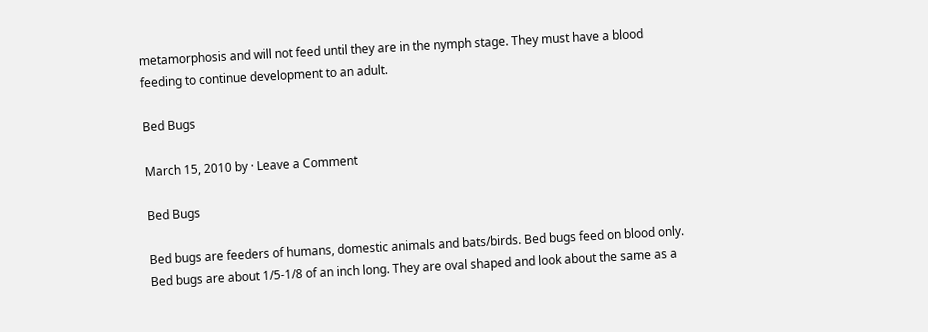metamorphosis and will not feed until they are in the nymph stage. They must have a blood feeding to continue development to an adult.

Bed Bugs

March 15, 2010 by · Leave a Comment

Bed Bugs

Bed bugs are feeders of humans, domestic animals and bats/birds. Bed bugs feed on blood only. Bed bugs are about 1/5-1/8 of an inch long. They are oval shaped and look about the same as a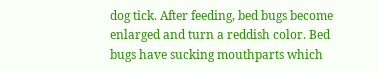dog tick. After feeding, bed bugs become enlarged and turn a reddish color. Bed bugs have sucking mouthparts which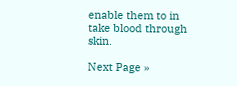enable them to in take blood through skin.

Next Page »